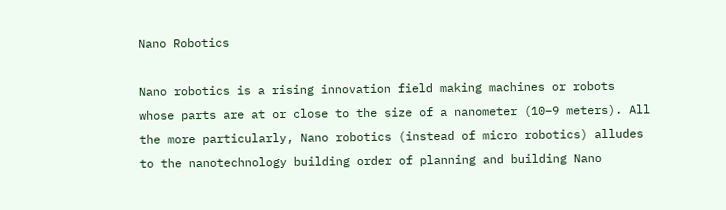Nano Robotics

Nano robotics is a rising innovation field making machines or robots whose parts are at or close to the size of a nanometer (10−9 meters). All the more particularly, Nano robotics (instead of micro robotics) alludes to the nanotechnology building order of planning and building Nano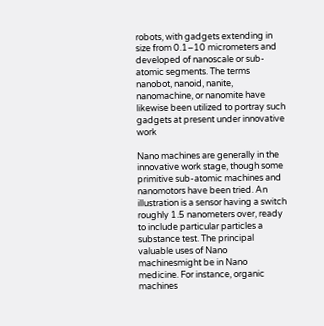robots, with gadgets extending in size from 0.1–10 micrometers and developed of nanoscale or sub-atomic segments. The terms nanobot, nanoid, nanite, nanomachine, or nanomite have likewise been utilized to portray such gadgets at present under innovative work

Nano machines are generally in the innovative work stage, though some primitive sub-atomic machines and nanomotors have been tried. An illustration is a sensor having a switch roughly 1.5 nanometers over, ready to include particular particles a substance test. The principal valuable uses of Nano machinesmight be in Nano medicine. For instance, organic machines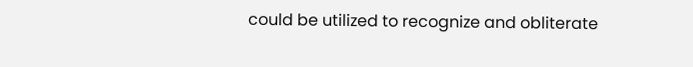could be utilized to recognize and obliterate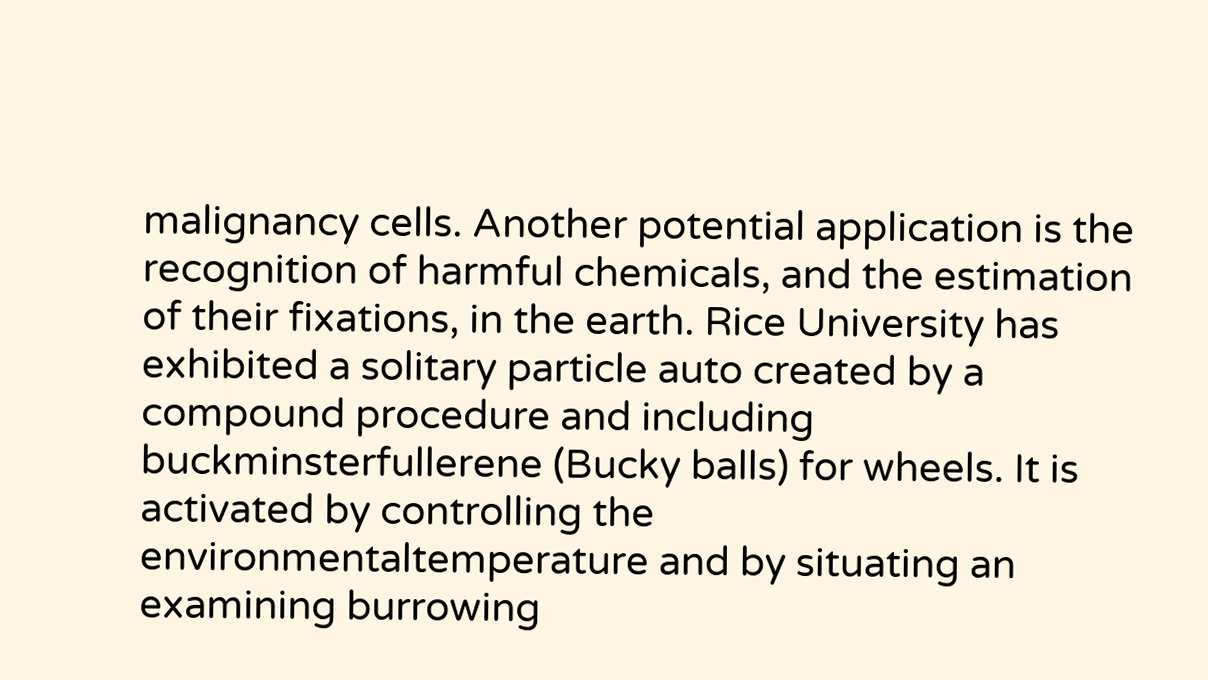malignancy cells. Another potential application is the recognition of harmful chemicals, and the estimation of their fixations, in the earth. Rice University has exhibited a solitary particle auto created by a compound procedure and including buckminsterfullerene (Bucky balls) for wheels. It is activated by controlling the environmentaltemperature and by situating an examining burrowing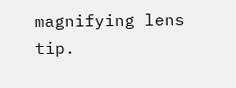magnifying lens tip.